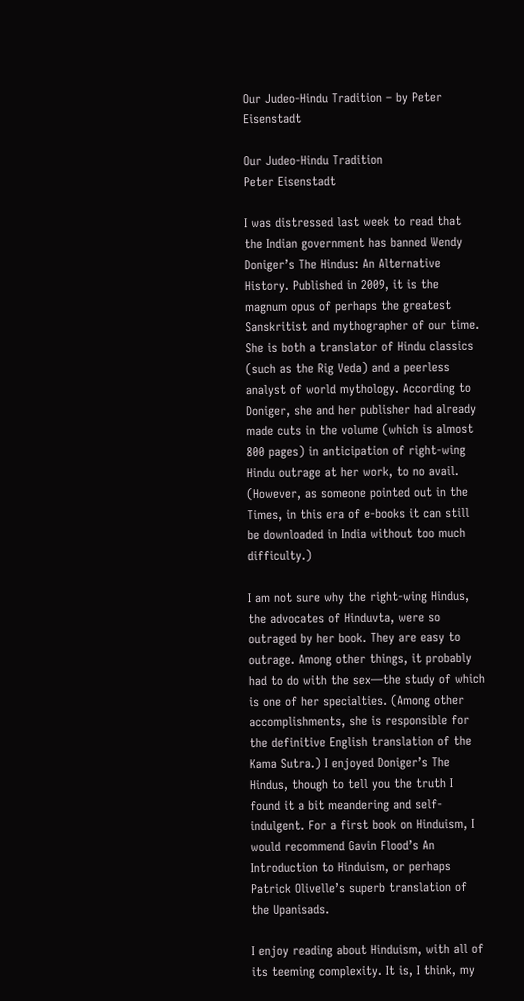Our Judeo-Hindu Tradition – by Peter Eisenstadt

Our Judeo-Hindu Tradition
Peter Eisenstadt

I was distressed last week to read that the Indian government has banned Wendy Doniger’s The Hindus: An Alternative History. Published in 2009, it is the magnum opus of perhaps the greatest Sanskritist and mythographer of our time. She is both a translator of Hindu classics (such as the Rig Veda) and a peerless analyst of world mythology. According to Doniger, she and her publisher had already made cuts in the volume (which is almost 800 pages) in anticipation of right-wing Hindu outrage at her work, to no avail. (However, as someone pointed out in the Times, in this era of e-books it can still be downloaded in India without too much difficulty.)

I am not sure why the right-wing Hindus, the advocates of Hinduvta, were so outraged by her book. They are easy to outrage. Among other things, it probably had to do with the sex—the study of which is one of her specialties. (Among other accomplishments, she is responsible for the definitive English translation of the Kama Sutra.) I enjoyed Doniger’s The Hindus, though to tell you the truth I found it a bit meandering and self-indulgent. For a first book on Hinduism, I would recommend Gavin Flood’s An Introduction to Hinduism, or perhaps Patrick Olivelle’s superb translation of the Upanisads.

I enjoy reading about Hinduism, with all of its teeming complexity. It is, I think, my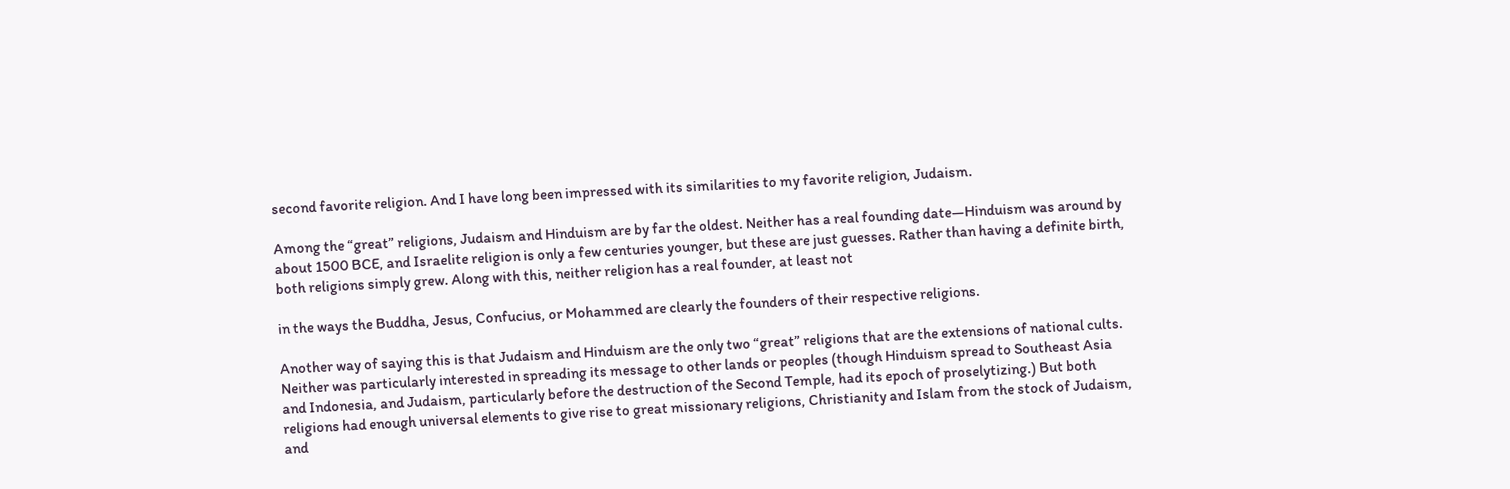second favorite religion. And I have long been impressed with its similarities to my favorite religion, Judaism.

Among the “great” religions, Judaism and Hinduism are by far the oldest. Neither has a real founding date—Hinduism was around by about 1500 BCE, and Israelite religion is only a few centuries younger, but these are just guesses. Rather than having a definite birth, both religions simply grew. Along with this, neither religion has a real founder, at least not

in the ways the Buddha, Jesus, Confucius, or Mohammed are clearly the founders of their respective religions.

Another way of saying this is that Judaism and Hinduism are the only two “great” religions that are the extensions of national cults. Neither was particularly interested in spreading its message to other lands or peoples (though Hinduism spread to Southeast Asia and Indonesia, and Judaism, particularly before the destruction of the Second Temple, had its epoch of proselytizing.) But both religions had enough universal elements to give rise to great missionary religions, Christianity and Islam from the stock of Judaism, and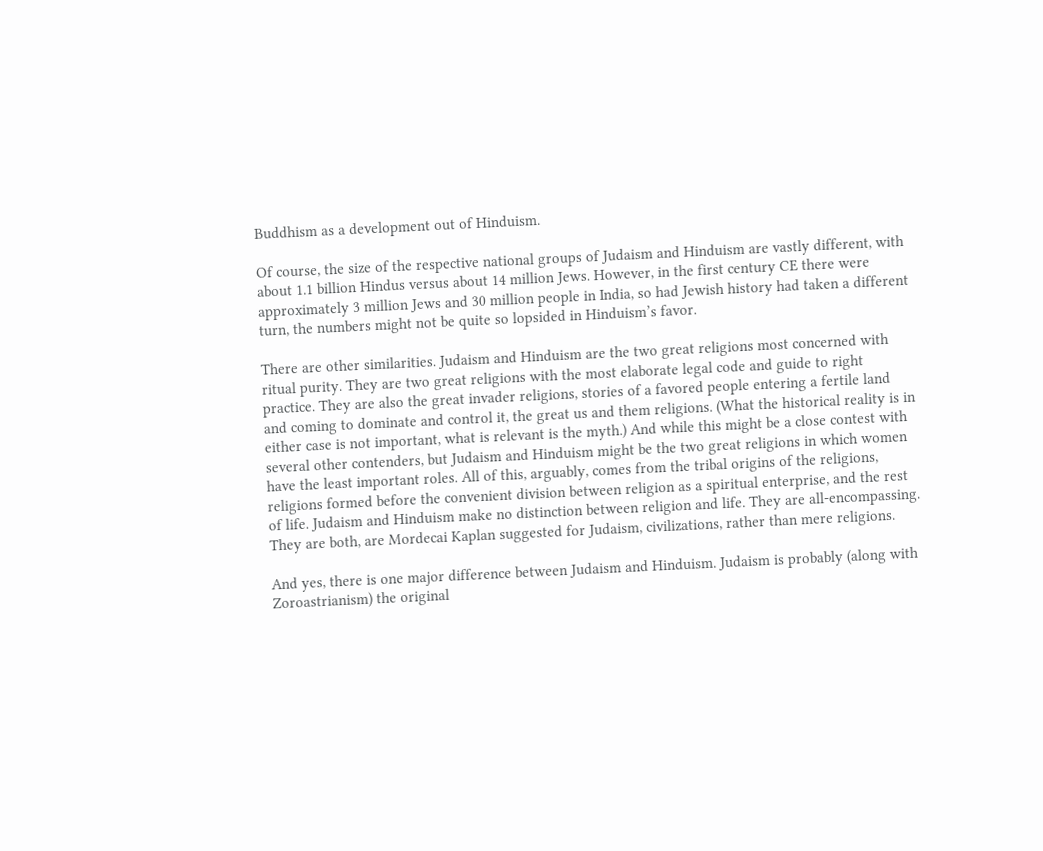Buddhism as a development out of Hinduism.

Of course, the size of the respective national groups of Judaism and Hinduism are vastly different, with about 1.1 billion Hindus versus about 14 million Jews. However, in the first century CE there were approximately 3 million Jews and 30 million people in India, so had Jewish history had taken a different turn, the numbers might not be quite so lopsided in Hinduism’s favor.

There are other similarities. Judaism and Hinduism are the two great religions most concerned with ritual purity. They are two great religions with the most elaborate legal code and guide to right practice. They are also the great invader religions, stories of a favored people entering a fertile land and coming to dominate and control it, the great us and them religions. (What the historical reality is in either case is not important, what is relevant is the myth.) And while this might be a close contest with several other contenders, but Judaism and Hinduism might be the two great religions in which women have the least important roles. All of this, arguably, comes from the tribal origins of the religions, religions formed before the convenient division between religion as a spiritual enterprise, and the rest of life. Judaism and Hinduism make no distinction between religion and life. They are all-encompassing. They are both, are Mordecai Kaplan suggested for Judaism, civilizations, rather than mere religions.

And yes, there is one major difference between Judaism and Hinduism. Judaism is probably (along with Zoroastrianism) the original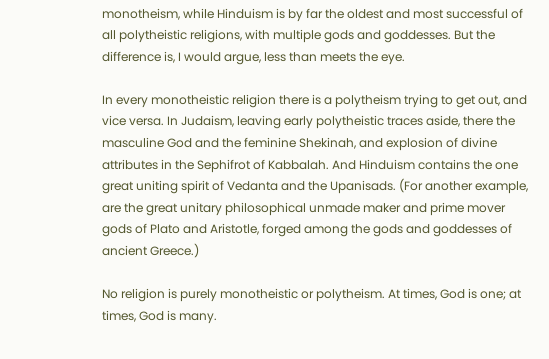monotheism, while Hinduism is by far the oldest and most successful of all polytheistic religions, with multiple gods and goddesses. But the difference is, I would argue, less than meets the eye.

In every monotheistic religion there is a polytheism trying to get out, and vice versa. In Judaism, leaving early polytheistic traces aside, there the masculine God and the feminine Shekinah, and explosion of divine attributes in the Sephifrot of Kabbalah. And Hinduism contains the one great uniting spirit of Vedanta and the Upanisads. (For another example, are the great unitary philosophical unmade maker and prime mover gods of Plato and Aristotle, forged among the gods and goddesses of ancient Greece.)

No religion is purely monotheistic or polytheism. At times, God is one; at times, God is many.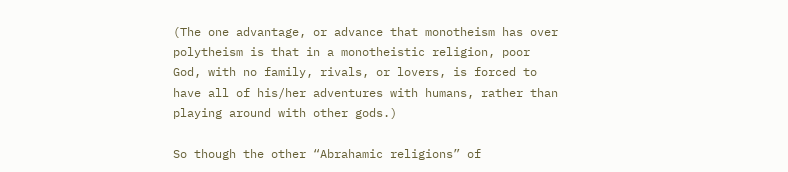(The one advantage, or advance that monotheism has over polytheism is that in a monotheistic religion, poor God, with no family, rivals, or lovers, is forced to have all of his/her adventures with humans, rather than playing around with other gods.)

So though the other “Abrahamic religions” of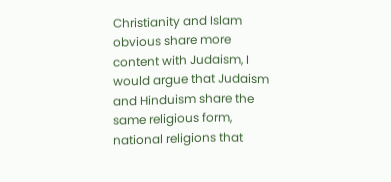Christianity and Islam obvious share more content with Judaism, I would argue that Judaism and Hinduism share the same religious form, national religions that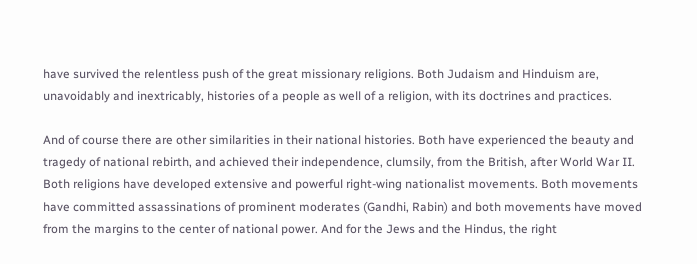have survived the relentless push of the great missionary religions. Both Judaism and Hinduism are, unavoidably and inextricably, histories of a people as well of a religion, with its doctrines and practices.

And of course there are other similarities in their national histories. Both have experienced the beauty and tragedy of national rebirth, and achieved their independence, clumsily, from the British, after World War II. Both religions have developed extensive and powerful right-wing nationalist movements. Both movements have committed assassinations of prominent moderates (Gandhi, Rabin) and both movements have moved from the margins to the center of national power. And for the Jews and the Hindus, the right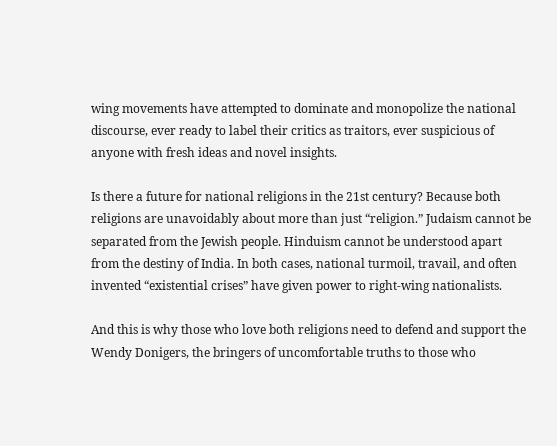wing movements have attempted to dominate and monopolize the national discourse, ever ready to label their critics as traitors, ever suspicious of anyone with fresh ideas and novel insights.

Is there a future for national religions in the 21st century? Because both religions are unavoidably about more than just “religion.” Judaism cannot be separated from the Jewish people. Hinduism cannot be understood apart from the destiny of India. In both cases, national turmoil, travail, and often invented “existential crises” have given power to right-wing nationalists.

And this is why those who love both religions need to defend and support the Wendy Donigers, the bringers of uncomfortable truths to those who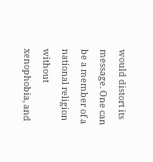would distort its message. One can be a member of a national religion without xenophobia, and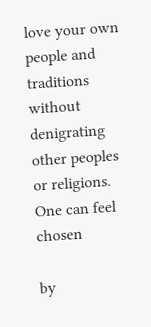love your own people and traditions without denigrating other peoples or religions. One can feel chosen

by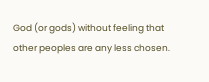God (or gods) without feeling that other peoples are any less chosen.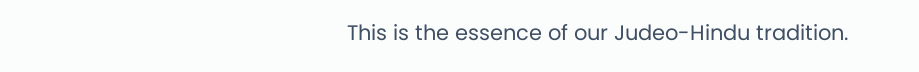This is the essence of our Judeo-Hindu tradition.